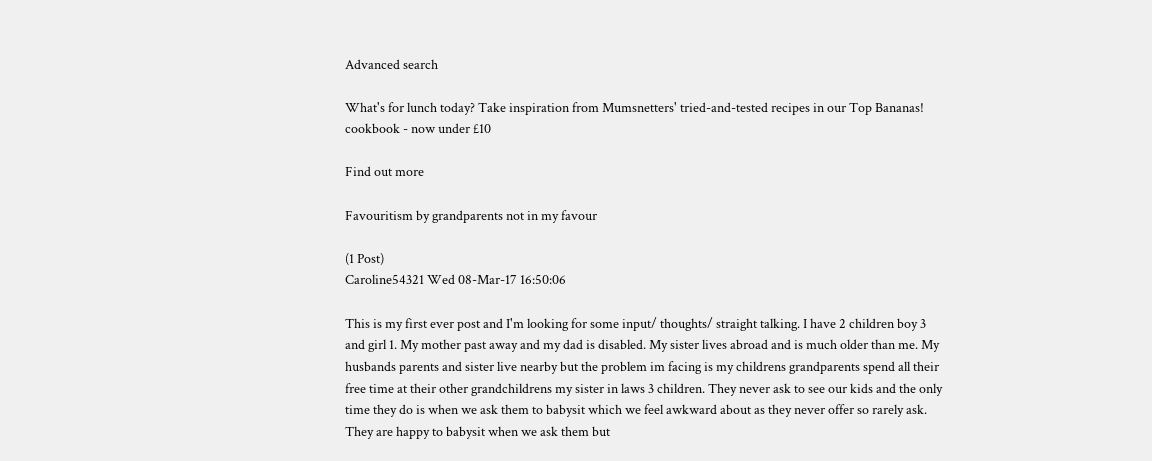Advanced search

What's for lunch today? Take inspiration from Mumsnetters' tried-and-tested recipes in our Top Bananas! cookbook - now under £10

Find out more

Favouritism by grandparents not in my favour

(1 Post)
Caroline54321 Wed 08-Mar-17 16:50:06

This is my first ever post and I'm looking for some input/ thoughts/ straight talking. I have 2 children boy 3 and girl 1. My mother past away and my dad is disabled. My sister lives abroad and is much older than me. My husbands parents and sister live nearby but the problem im facing is my childrens grandparents spend all their free time at their other grandchildrens my sister in laws 3 children. They never ask to see our kids and the only time they do is when we ask them to babysit which we feel awkward about as they never offer so rarely ask. They are happy to babysit when we ask them but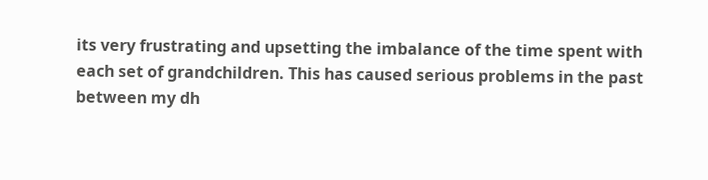its very frustrating and upsetting the imbalance of the time spent with each set of grandchildren. This has caused serious problems in the past between my dh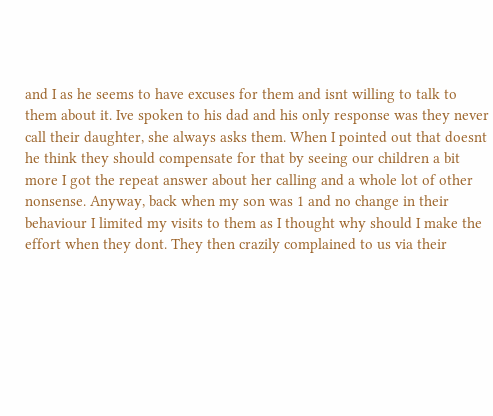and I as he seems to have excuses for them and isnt willing to talk to them about it. Ive spoken to his dad and his only response was they never call their daughter, she always asks them. When I pointed out that doesnt he think they should compensate for that by seeing our children a bit more I got the repeat answer about her calling and a whole lot of other nonsense. Anyway, back when my son was 1 and no change in their behaviour I limited my visits to them as I thought why should I make the effort when they dont. They then crazily complained to us via their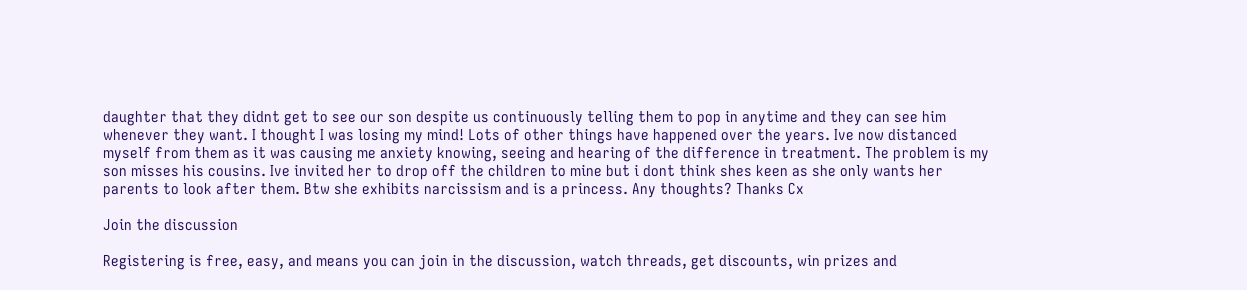daughter that they didnt get to see our son despite us continuously telling them to pop in anytime and they can see him whenever they want. I thought I was losing my mind! Lots of other things have happened over the years. Ive now distanced myself from them as it was causing me anxiety knowing, seeing and hearing of the difference in treatment. The problem is my son misses his cousins. Ive invited her to drop off the children to mine but i dont think shes keen as she only wants her parents to look after them. Btw she exhibits narcissism and is a princess. Any thoughts? Thanks Cx

Join the discussion

Registering is free, easy, and means you can join in the discussion, watch threads, get discounts, win prizes and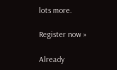lots more.

Register now »

Already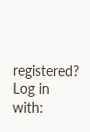registered? Log in with: